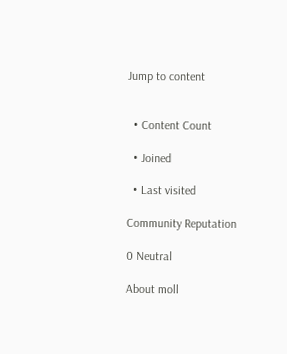Jump to content


  • Content Count

  • Joined

  • Last visited

Community Reputation

0 Neutral

About moll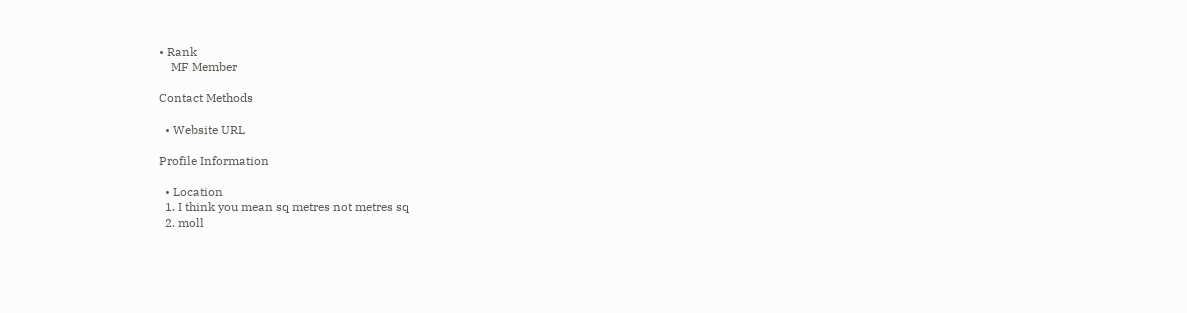• Rank
    MF Member

Contact Methods

  • Website URL

Profile Information

  • Location
  1. I think you mean sq metres not metres sq
  2. moll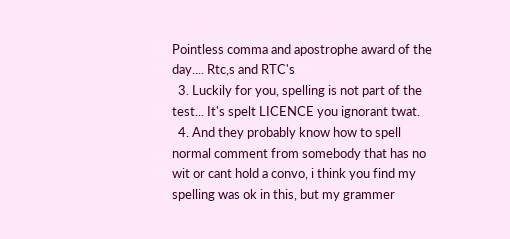Pointless comma and apostrophe award of the day.... Rtc,s and RTC's
  3. Luckily for you, spelling is not part of the test... It's spelt LICENCE you ignorant twat.
  4. And they probably know how to spell normal comment from somebody that has no wit or cant hold a convo, i think you find my spelling was ok in this, but my grammer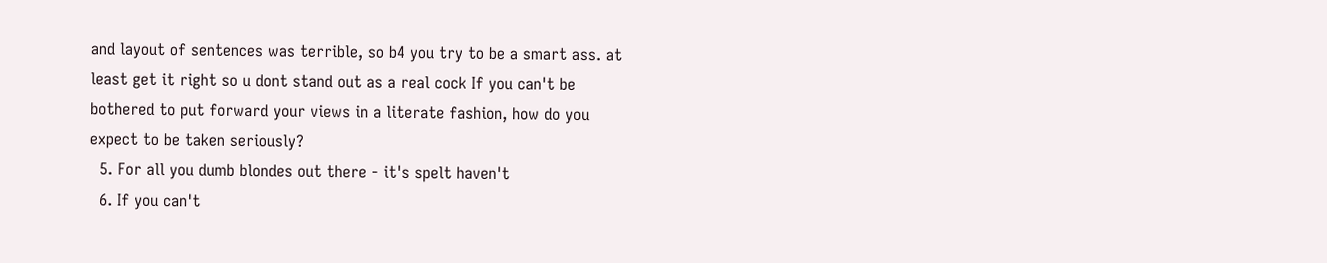and layout of sentences was terrible, so b4 you try to be a smart ass. at least get it right so u dont stand out as a real cock If you can't be bothered to put forward your views in a literate fashion, how do you expect to be taken seriously?
  5. For all you dumb blondes out there - it's spelt haven't
  6. If you can't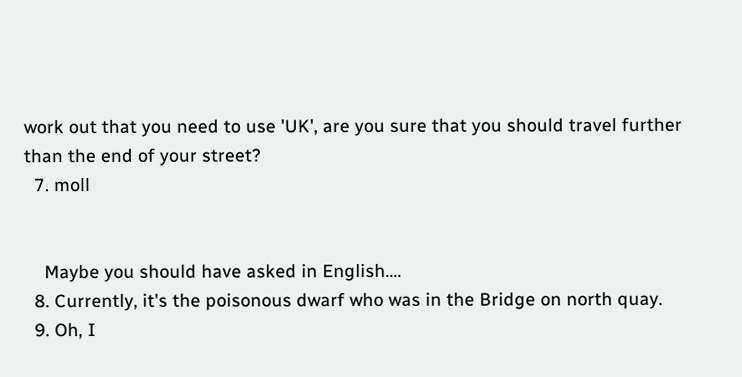work out that you need to use 'UK', are you sure that you should travel further than the end of your street?
  7. moll


    Maybe you should have asked in English....
  8. Currently, it's the poisonous dwarf who was in the Bridge on north quay.
  9. Oh, I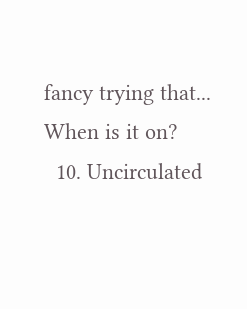fancy trying that... When is it on?
  10. Uncirculated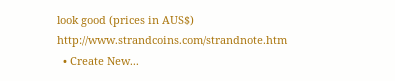look good (prices in AUS$) http://www.strandcoins.com/strandnote.htm
  • Create New...